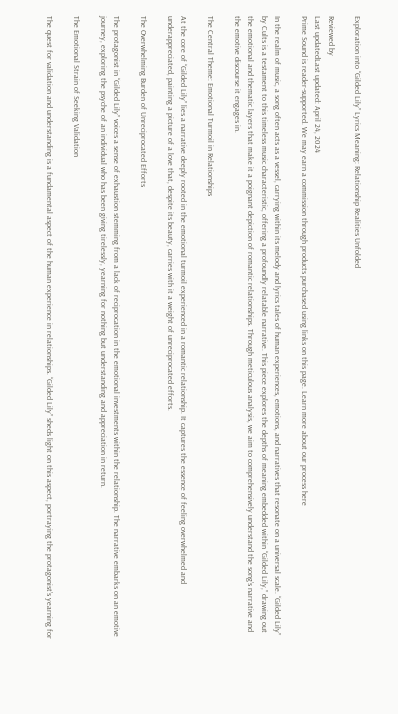Exploration into “Gilded Lily” Lyrics Meaning: Relationship Realities Unfolded

Reviewed by
Last updatedLast updated: April 24, 2024
Prime Sound is reader-supported. We may earn a commission through products purchased using links on this page. Learn more about our process here

In the realm of music, a song often acts as a vessel, carrying within its melody and lyrics tales of human experiences, emotions, and narratives that resonate on a universal scale. “Gilded Lily” by Cults is a testament to this timeless music characteristic, offering a profoundly relatable narrative. This piece explores the depths of meaning embedded within “Gilded Lily,” drawing out the emotional and thematic layers that make it a poignant depiction of romantic relationships. Through meticulous analysis, we aim to comprehensively understand the song’s narrative and the emotive discourse it engages in.

The Central Theme: Emotional Turmoil in Relationships

At the core of “Gilded Lily” lies a narrative deeply rooted in the emotional turmoil experienced in a romantic relationship. It captures the essence of feeling overwhelmed and underappreciated, painting a picture of a love that, despite its beauty, carries with it a weight of unreciprocated efforts.

The Overwhelming Burden of Unreciprocated Efforts

The protagonist in “Gilded Lily” voices a sense of exhaustion stemming from a lack of reciprocation in the emotional investments within the relationship. The narrative embarks on an emotive journey, exploring the psyche of an individual who has been giving tirelessly, yearning for nothing but understanding and appreciation in return.

The Emotional Strain of Seeking Validation

The quest for validation and understanding is a fundamental aspect of the human experience in relationships. “Gilded Lily” sheds light on this aspect, portraying the protagonist’s yearning for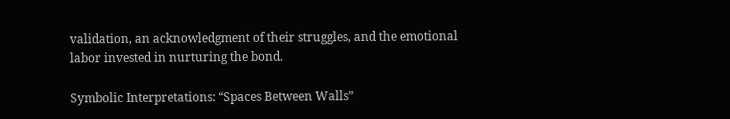validation, an acknowledgment of their struggles, and the emotional labor invested in nurturing the bond.

Symbolic Interpretations: “Spaces Between Walls”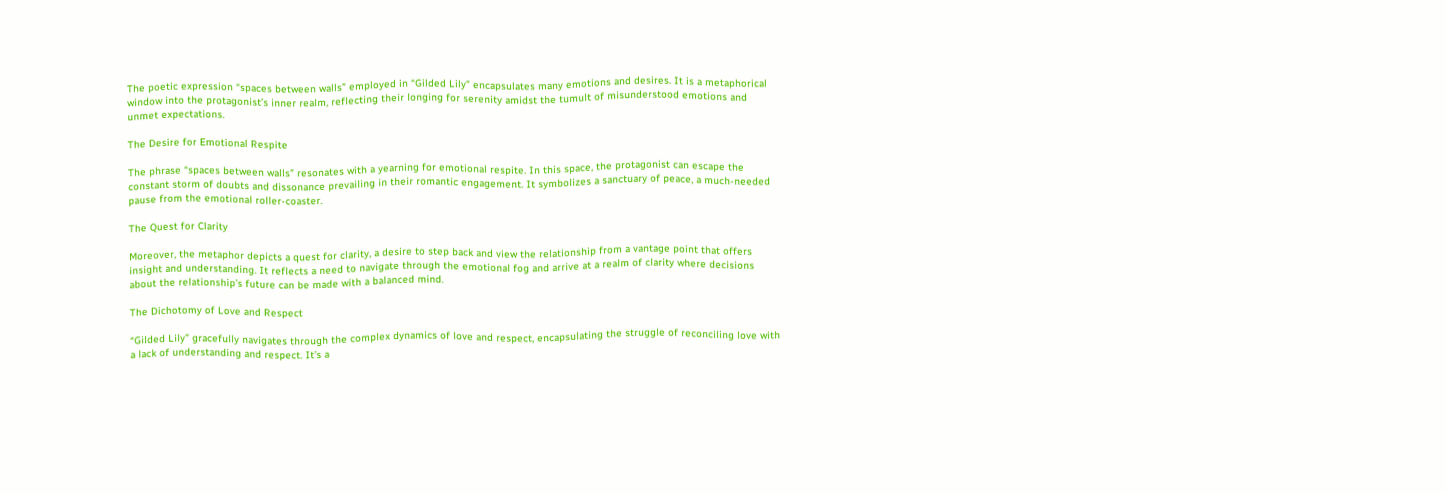The poetic expression “spaces between walls” employed in “Gilded Lily” encapsulates many emotions and desires. It is a metaphorical window into the protagonist’s inner realm, reflecting their longing for serenity amidst the tumult of misunderstood emotions and unmet expectations.

The Desire for Emotional Respite

The phrase “spaces between walls” resonates with a yearning for emotional respite. In this space, the protagonist can escape the constant storm of doubts and dissonance prevailing in their romantic engagement. It symbolizes a sanctuary of peace, a much-needed pause from the emotional roller-coaster.

The Quest for Clarity

Moreover, the metaphor depicts a quest for clarity, a desire to step back and view the relationship from a vantage point that offers insight and understanding. It reflects a need to navigate through the emotional fog and arrive at a realm of clarity where decisions about the relationship’s future can be made with a balanced mind.

The Dichotomy of Love and Respect

“Gilded Lily” gracefully navigates through the complex dynamics of love and respect, encapsulating the struggle of reconciling love with a lack of understanding and respect. It’s a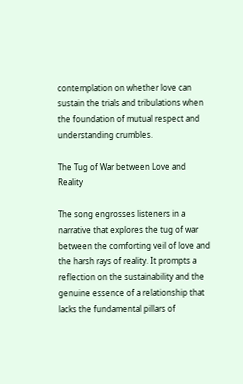contemplation on whether love can sustain the trials and tribulations when the foundation of mutual respect and understanding crumbles.

The Tug of War between Love and Reality

The song engrosses listeners in a narrative that explores the tug of war between the comforting veil of love and the harsh rays of reality. It prompts a reflection on the sustainability and the genuine essence of a relationship that lacks the fundamental pillars of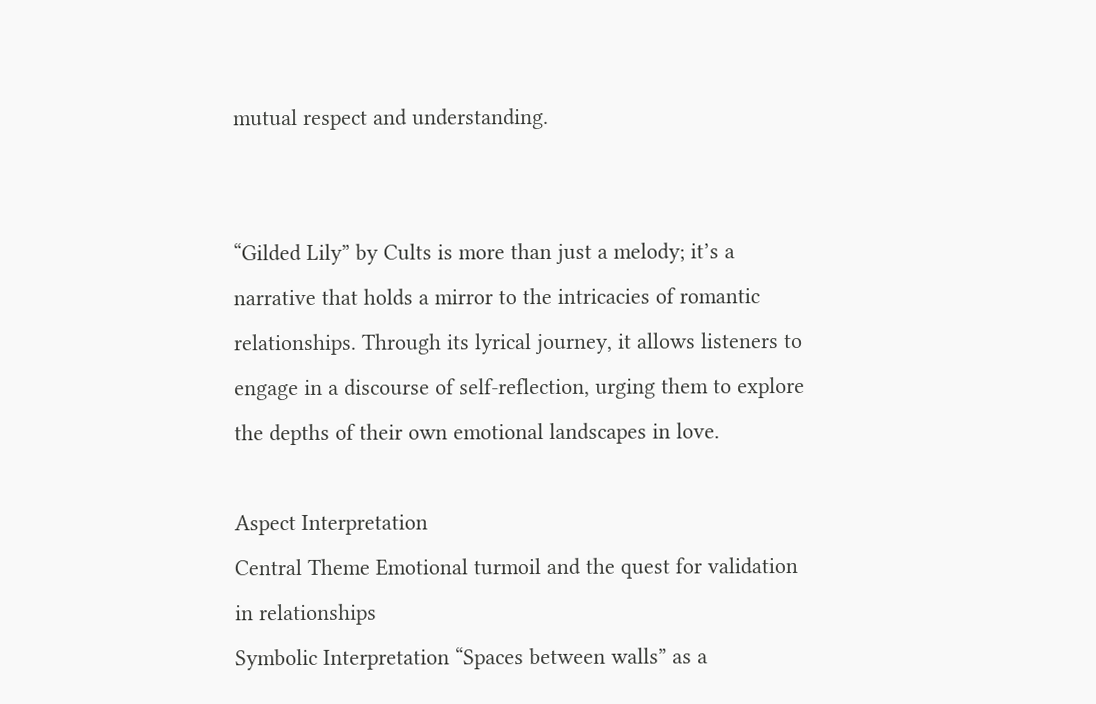mutual respect and understanding.


“Gilded Lily” by Cults is more than just a melody; it’s a narrative that holds a mirror to the intricacies of romantic relationships. Through its lyrical journey, it allows listeners to engage in a discourse of self-reflection, urging them to explore the depths of their own emotional landscapes in love.

Aspect Interpretation
Central Theme Emotional turmoil and the quest for validation in relationships
Symbolic Interpretation “Spaces between walls” as a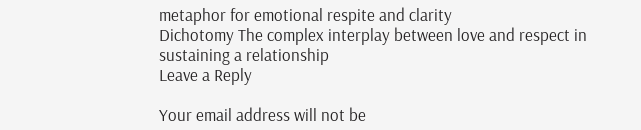metaphor for emotional respite and clarity
Dichotomy The complex interplay between love and respect in sustaining a relationship
Leave a Reply

Your email address will not be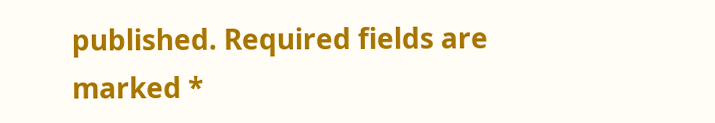published. Required fields are marked *